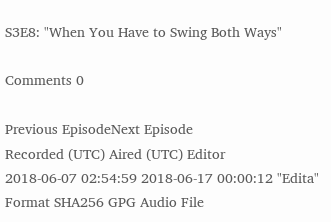S3E8: "When You Have to Swing Both Ways"

Comments 0

Previous EpisodeNext Episode
Recorded (UTC) Aired (UTC) Editor
2018-06-07 02:54:59 2018-06-17 00:00:12 "Edita"
Format SHA256 GPG Audio File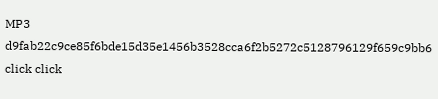MP3 d9fab22c9ce85f6bde15d35e1456b3528cca6f2b5272c5128796129f659c9bb6 click click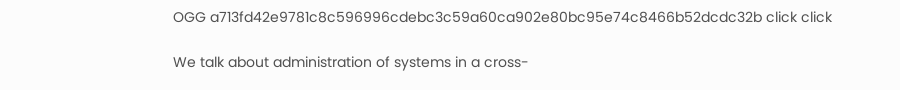OGG a713fd42e9781c8c596996cdebc3c59a60ca902e80bc95e74c8466b52dcdc32b click click

We talk about administration of systems in a cross-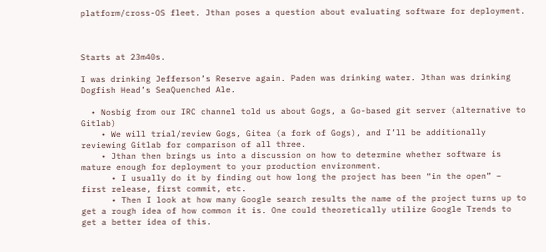platform/cross-OS fleet. Jthan poses a question about evaluating software for deployment.



Starts at 23m40s.

I was drinking Jefferson’s Reserve again. Paden was drinking water. Jthan was drinking Dogfish Head’s SeaQuenched Ale.

  • Nosbig from our IRC channel told us about Gogs, a Go-based git server (alternative to Gitlab)
    • We will trial/review Gogs, Gitea (a fork of Gogs), and I’ll be additionally reviewing Gitlab for comparison of all three.
    • Jthan then brings us into a discussion on how to determine whether software is mature enough for deployment to your production environment.
      • I usually do it by finding out how long the project has been “in the open” – first release, first commit, etc.
      • Then I look at how many Google search results the name of the project turns up to get a rough idea of how common it is. One could theoretically utilize Google Trends to get a better idea of this.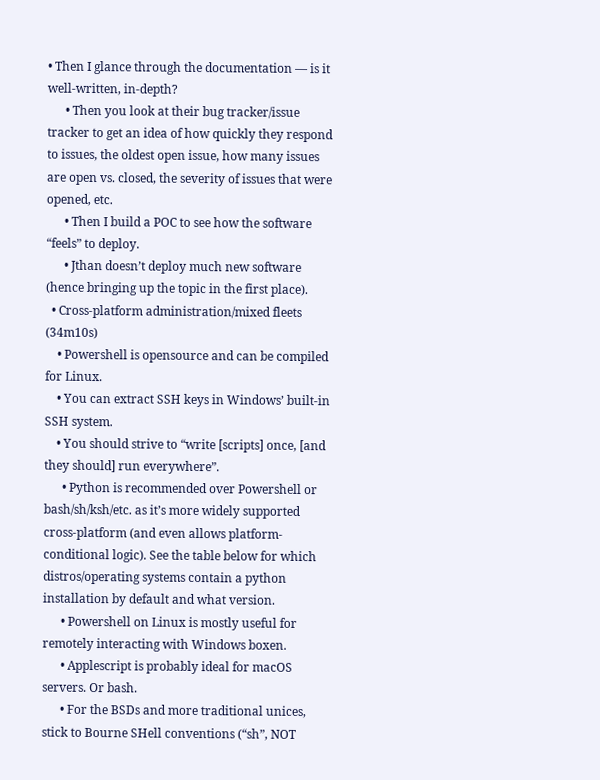• Then I glance through the documentation — is it well-written, in-depth?
      • Then you look at their bug tracker/issue tracker to get an idea of how quickly they respond to issues, the oldest open issue, how many issues are open vs. closed, the severity of issues that were opened, etc.
      • Then I build a POC to see how the software “feels” to deploy.
      • Jthan doesn’t deploy much new software (hence bringing up the topic in the first place).
  • Cross-platform administration/mixed fleets (34m10s)
    • Powershell is opensource and can be compiled for Linux.
    • You can extract SSH keys in Windows’ built-in SSH system.
    • You should strive to “write [scripts] once, [and they should] run everywhere”.
      • Python is recommended over Powershell or bash/sh/ksh/etc. as it’s more widely supported cross-platform (and even allows platform-conditional logic). See the table below for which distros/operating systems contain a python installation by default and what version.
      • Powershell on Linux is mostly useful for remotely interacting with Windows boxen.
      • Applescript is probably ideal for macOS servers. Or bash.
      • For the BSDs and more traditional unices, stick to Bourne SHell conventions (“sh”, NOT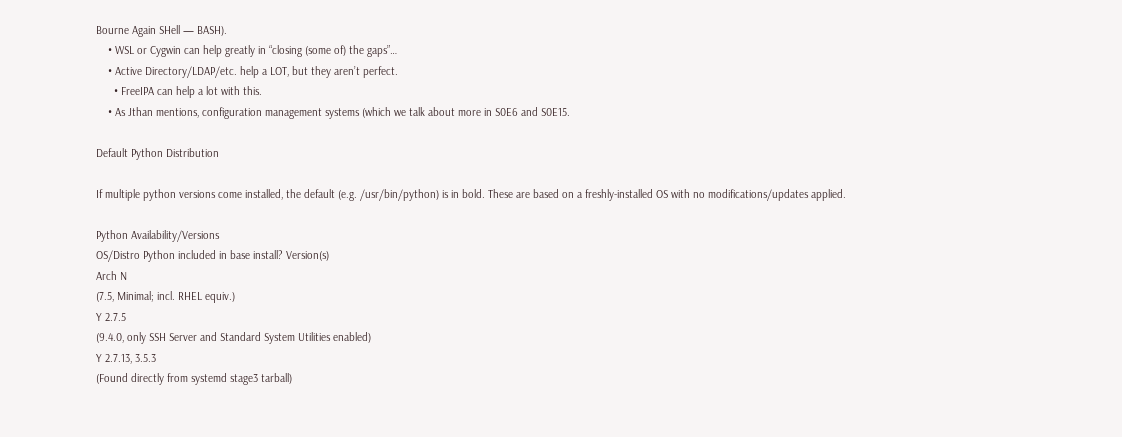Bourne Again SHell — BASH).
    • WSL or Cygwin can help greatly in “closing (some of) the gaps”…
    • Active Directory/LDAP/etc. help a LOT, but they aren’t perfect.
      • FreeIPA can help a lot with this.
    • As Jthan mentions, configuration management systems (which we talk about more in S0E6 and S0E15.

Default Python Distribution

If multiple python versions come installed, the default (e.g. /usr/bin/python) is in bold. These are based on a freshly-installed OS with no modifications/updates applied.

Python Availability/Versions
OS/Distro Python included in base install? Version(s)
Arch N
(7.5, Minimal; incl. RHEL equiv.)
Y 2.7.5
(9.4.0, only SSH Server and Standard System Utilities enabled)
Y 2.7.13, 3.5.3
(Found directly from systemd stage3 tarball)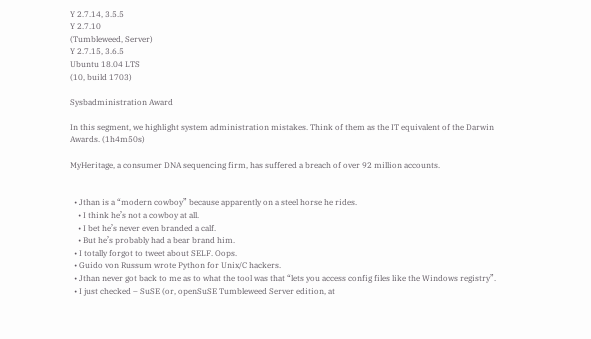Y 2.7.14, 3.5.5
Y 2.7.10
(Tumbleweed, Server)
Y 2.7.15, 3.6.5
Ubuntu 18.04 LTS
(10, build 1703)

Sysbadministration Award

In this segment, we highlight system administration mistakes. Think of them as the IT equivalent of the Darwin Awards. (1h4m50s)

MyHeritage, a consumer DNA sequencing firm, has suffered a breach of over 92 million accounts.


  • Jthan is a “modern cowboy” because apparently on a steel horse he rides.
    • I think he’s not a cowboy at all.
    • I bet he’s never even branded a calf.
    • But he’s probably had a bear brand him.
  • I totally forgot to tweet about SELF. Oops.
  • Guido von Russum wrote Python for Unix/C hackers.
  • Jthan never got back to me as to what the tool was that “lets you access config files like the Windows registry”.
  • I just checked – SuSE (or, openSuSE Tumbleweed Server edition, at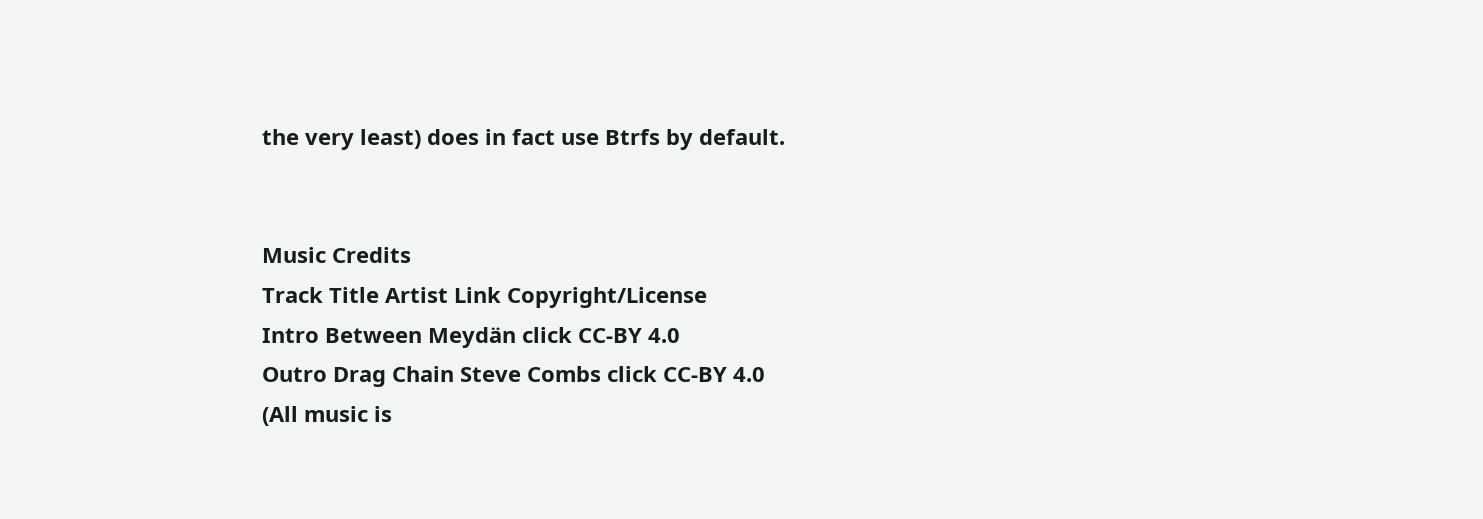the very least) does in fact use Btrfs by default.


Music Credits
Track Title Artist Link Copyright/License
Intro Between Meydän click CC-BY 4.0
Outro Drag Chain Steve Combs click CC-BY 4.0
(All music is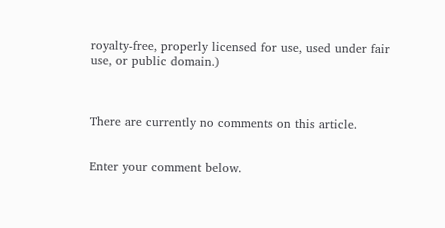royalty-free, properly licensed for use, used under fair use, or public domain.)



There are currently no comments on this article.


Enter your comment below.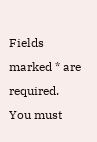Fields marked * are required. You must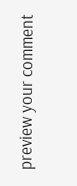preview your comment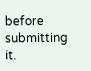before submitting it.